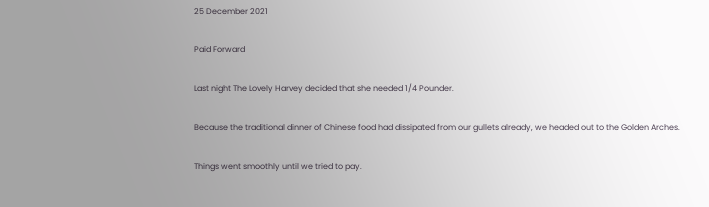25 December 2021

Paid Forward

Last night The Lovely Harvey decided that she needed 1/4 Pounder.

Because the traditional dinner of Chinese food had dissipated from our gullets already, we headed out to the Golden Arches.

Things went smoothly until we tried to pay.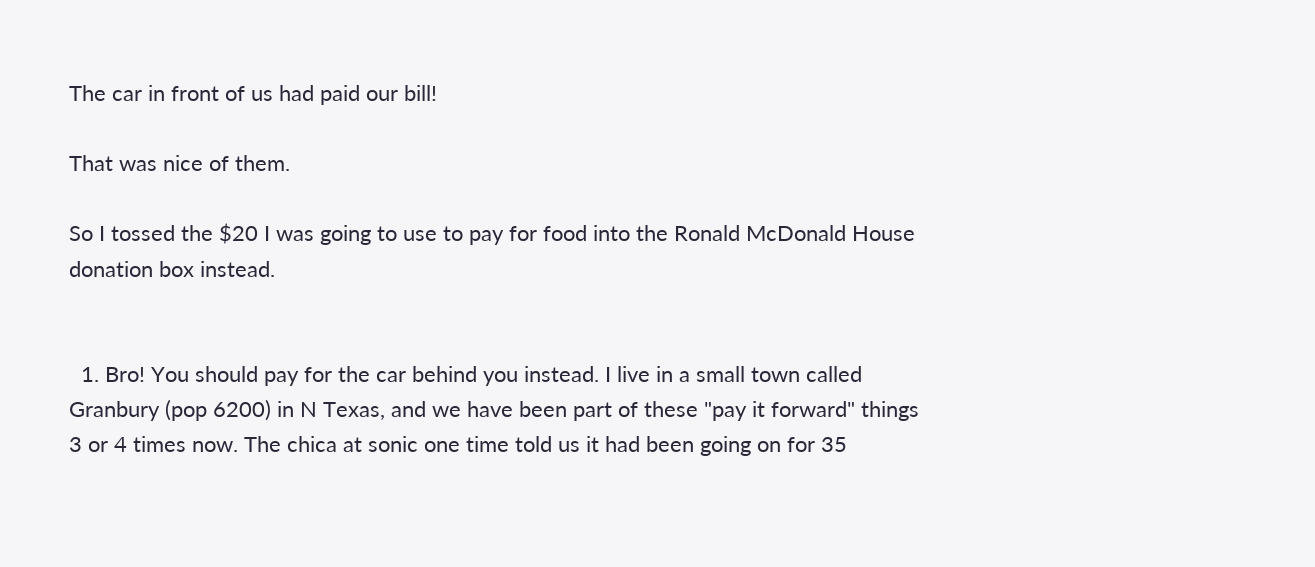The car in front of us had paid our bill!

That was nice of them.

So I tossed the $20 I was going to use to pay for food into the Ronald McDonald House donation box instead.


  1. Bro! You should pay for the car behind you instead. I live in a small town called Granbury (pop 6200) in N Texas, and we have been part of these "pay it forward" things 3 or 4 times now. The chica at sonic one time told us it had been going on for 35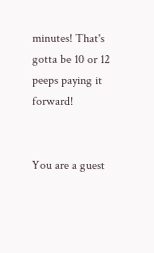minutes! That's gotta be 10 or 12 peeps paying it forward!


You are a guest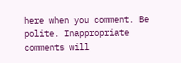here when you comment. Be polite. Inappropriate comments will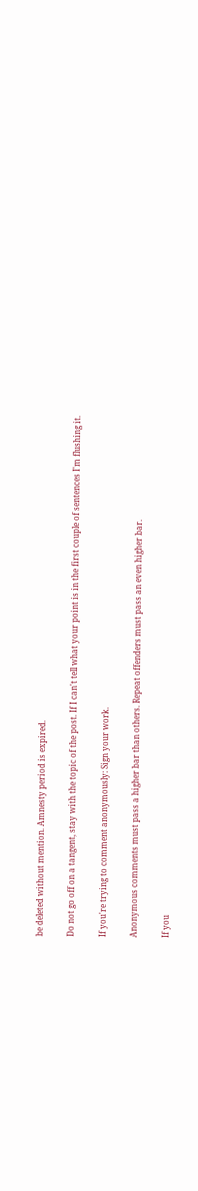be deleted without mention. Amnesty period is expired.

Do not go off on a tangent, stay with the topic of the post. If I can't tell what your point is in the first couple of sentences I'm flushing it.

If you're trying to comment anonymously: Sign your work.

Anonymous comments must pass a higher bar than others. Repeat offenders must pass an even higher bar.

If you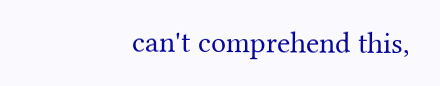can't comprehend this,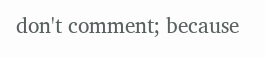don't comment; because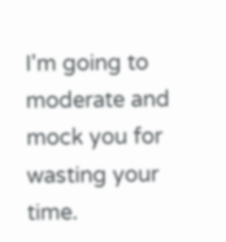I'm going to moderate and mock you for wasting your time.